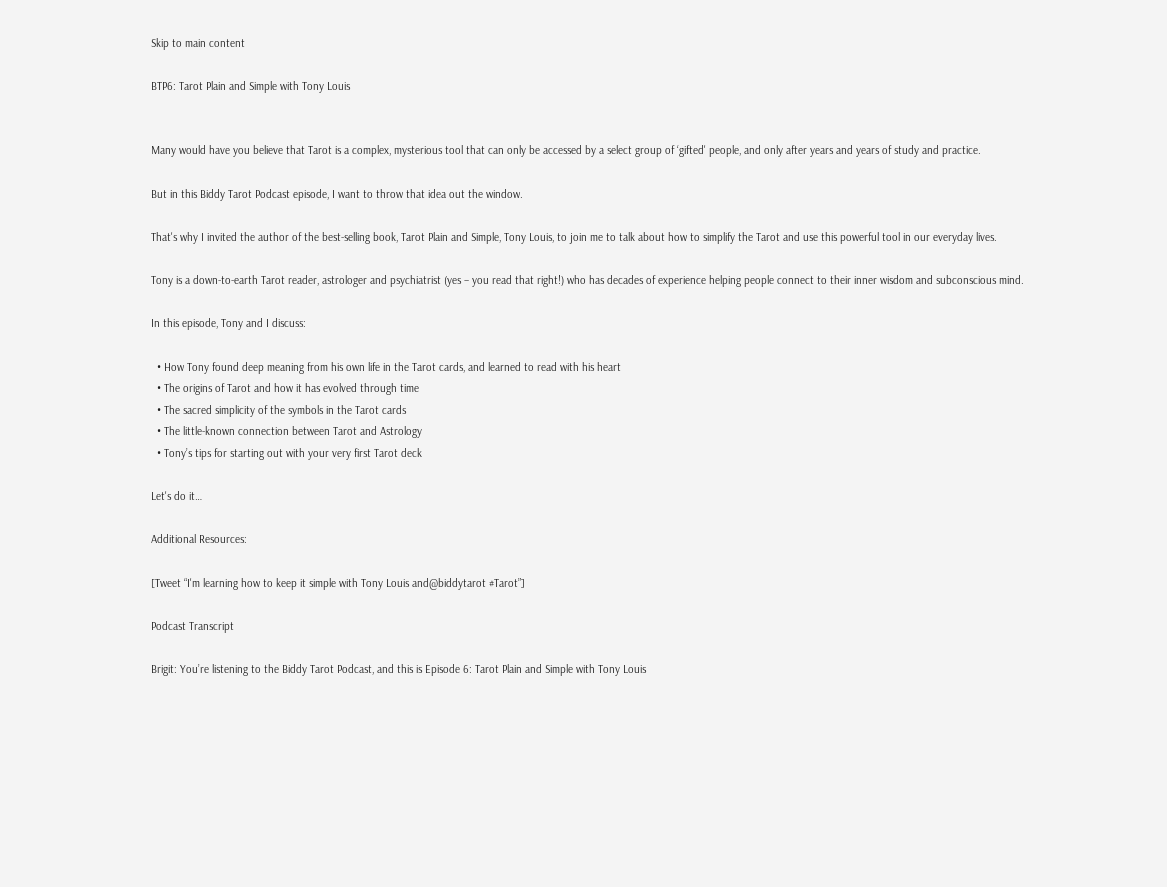Skip to main content

BTP6: Tarot Plain and Simple with Tony Louis


Many would have you believe that Tarot is a complex, mysterious tool that can only be accessed by a select group of ‘gifted' people, and only after years and years of study and practice.

But in this Biddy Tarot Podcast episode, I want to throw that idea out the window.

That's why I invited the author of the best-selling book, Tarot Plain and Simple, Tony Louis, to join me to talk about how to simplify the Tarot and use this powerful tool in our everyday lives.

Tony is a down-to-earth Tarot reader, astrologer and psychiatrist (yes – you read that right!) who has decades of experience helping people connect to their inner wisdom and subconscious mind.

In this episode, Tony and I discuss:

  • How Tony found deep meaning from his own life in the Tarot cards, and learned to read with his heart
  • The origins of Tarot and how it has evolved through time
  • The sacred simplicity of the symbols in the Tarot cards
  • The little-known connection between Tarot and Astrology
  • Tony’s tips for starting out with your very first Tarot deck

Let's do it…

Additional Resources:

[Tweet “I'm learning how to keep it simple with Tony Louis and@biddytarot #Tarot”]

Podcast Transcript

Brigit: You’re listening to the Biddy Tarot Podcast, and this is Episode 6: Tarot Plain and Simple with Tony Louis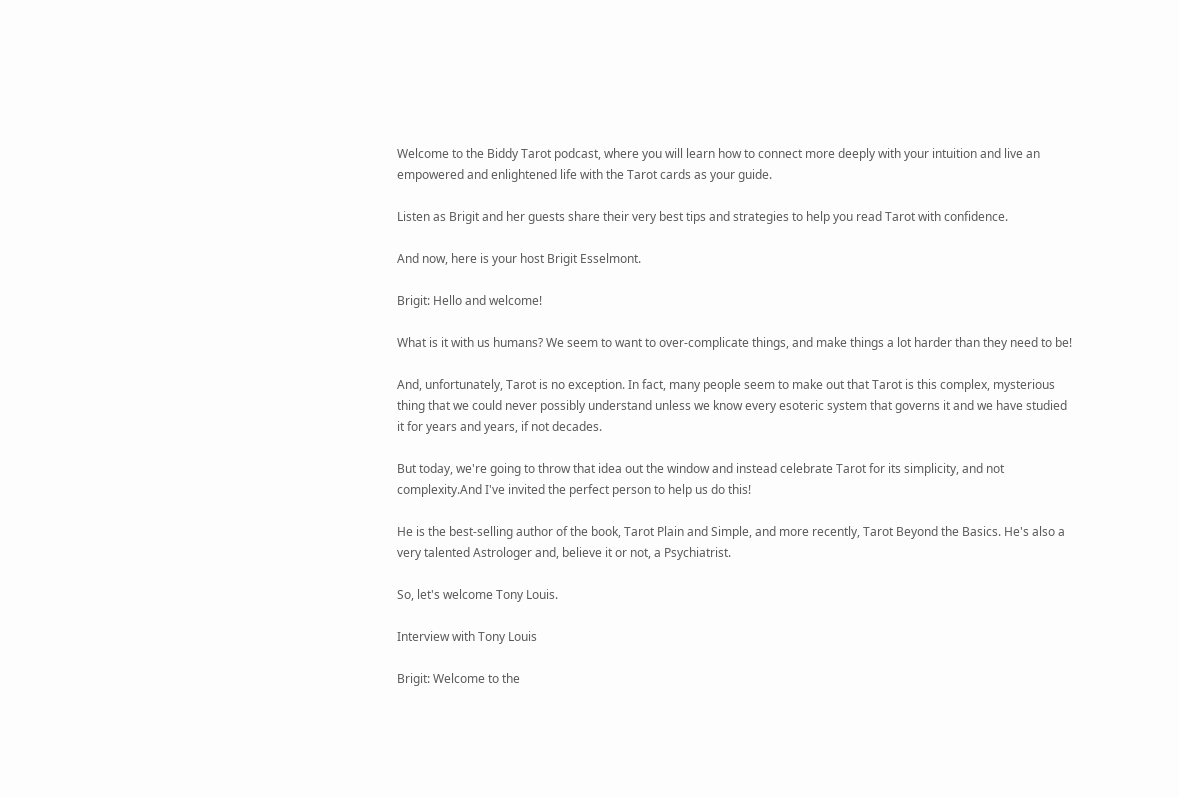Welcome to the Biddy Tarot podcast, where you will learn how to connect more deeply with your intuition and live an empowered and enlightened life with the Tarot cards as your guide.

Listen as Brigit and her guests share their very best tips and strategies to help you read Tarot with confidence.

And now, here is your host Brigit Esselmont.

Brigit: Hello and welcome!

What is it with us humans? We seem to want to over-complicate things, and make things a lot harder than they need to be!

And, unfortunately, Tarot is no exception. In fact, many people seem to make out that Tarot is this complex, mysterious thing that we could never possibly understand unless we know every esoteric system that governs it and we have studied it for years and years, if not decades.

But today, we're going to throw that idea out the window and instead celebrate Tarot for its simplicity, and not complexity.And I've invited the perfect person to help us do this!

He is the best-selling author of the book, Tarot Plain and Simple, and more recently, Tarot Beyond the Basics. He's also a very talented Astrologer and, believe it or not, a Psychiatrist.

So, let's welcome Tony Louis.

Interview with Tony Louis

Brigit: Welcome to the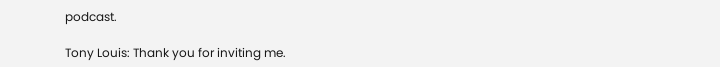podcast.

Tony Louis: Thank you for inviting me.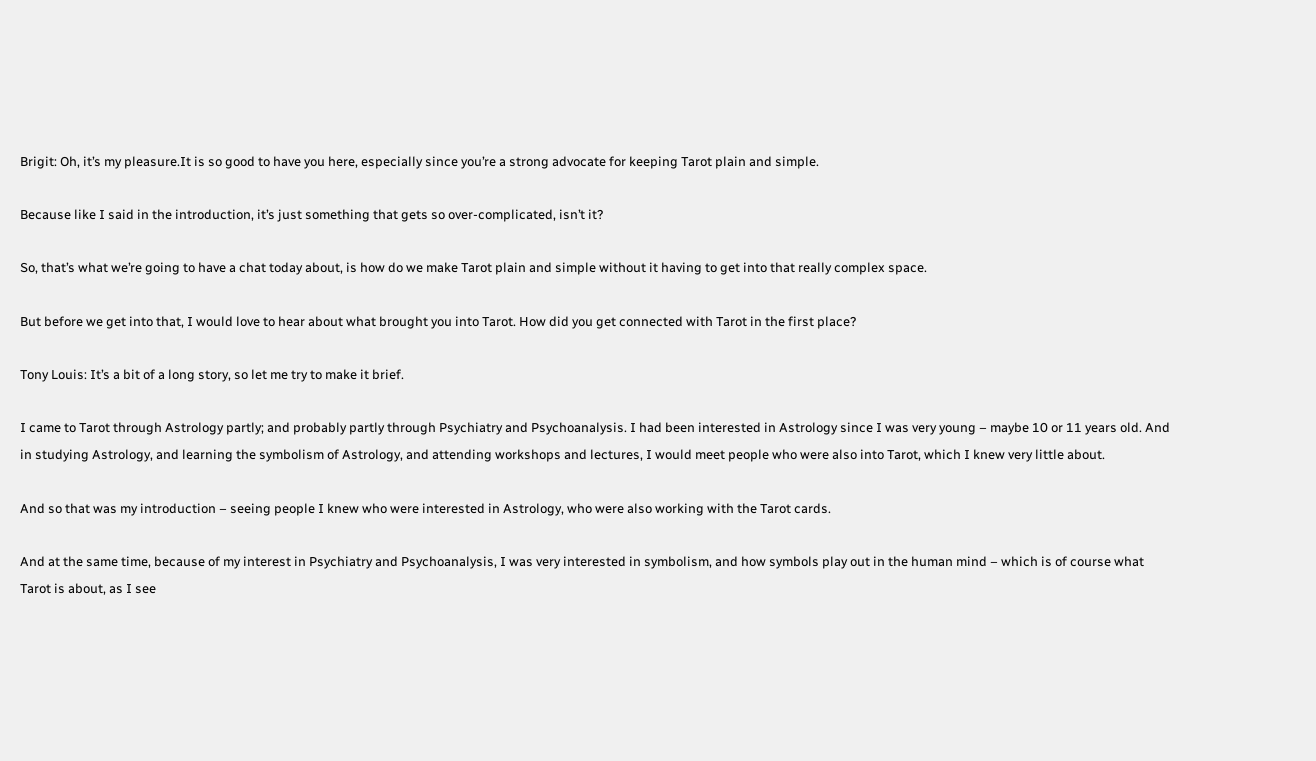Brigit: Oh, it’s my pleasure.It is so good to have you here, especially since you’re a strong advocate for keeping Tarot plain and simple.

Because like I said in the introduction, it’s just something that gets so over-complicated, isn’t it?

So, that’s what we’re going to have a chat today about, is how do we make Tarot plain and simple without it having to get into that really complex space.

But before we get into that, I would love to hear about what brought you into Tarot. How did you get connected with Tarot in the first place?

Tony Louis: It’s a bit of a long story, so let me try to make it brief.

I came to Tarot through Astrology partly; and probably partly through Psychiatry and Psychoanalysis. I had been interested in Astrology since I was very young – maybe 10 or 11 years old. And in studying Astrology, and learning the symbolism of Astrology, and attending workshops and lectures, I would meet people who were also into Tarot, which I knew very little about.

And so that was my introduction – seeing people I knew who were interested in Astrology, who were also working with the Tarot cards.

And at the same time, because of my interest in Psychiatry and Psychoanalysis, I was very interested in symbolism, and how symbols play out in the human mind – which is of course what Tarot is about, as I see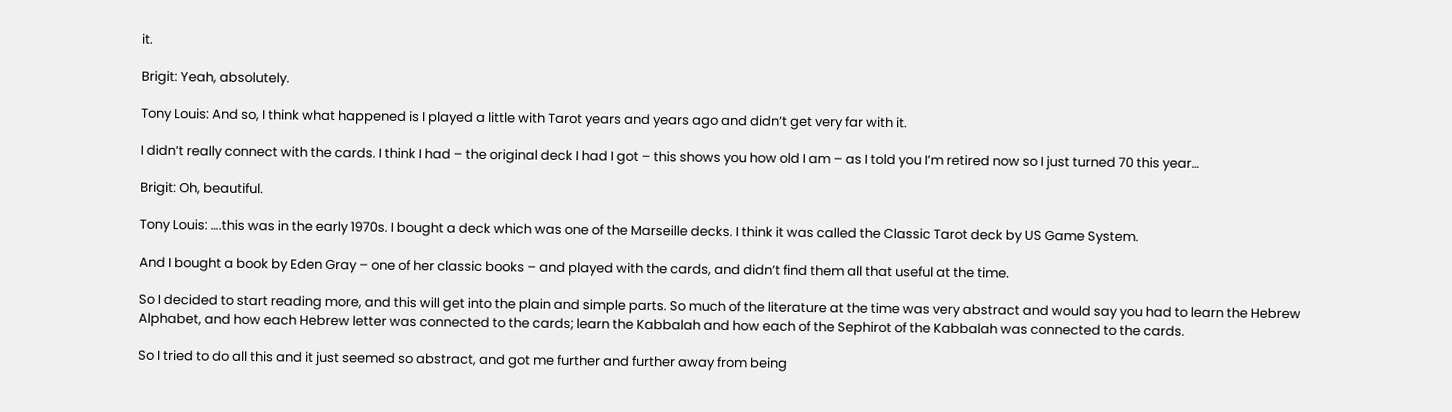it.

Brigit: Yeah, absolutely.

Tony Louis: And so, I think what happened is I played a little with Tarot years and years ago and didn’t get very far with it.

I didn’t really connect with the cards. I think I had – the original deck I had I got – this shows you how old I am – as I told you I’m retired now so I just turned 70 this year…

Brigit: Oh, beautiful.

Tony Louis: ….this was in the early 1970s. I bought a deck which was one of the Marseille decks. I think it was called the Classic Tarot deck by US Game System.

And I bought a book by Eden Gray – one of her classic books – and played with the cards, and didn’t find them all that useful at the time.

So I decided to start reading more, and this will get into the plain and simple parts. So much of the literature at the time was very abstract and would say you had to learn the Hebrew Alphabet, and how each Hebrew letter was connected to the cards; learn the Kabbalah and how each of the Sephirot of the Kabbalah was connected to the cards.

So I tried to do all this and it just seemed so abstract, and got me further and further away from being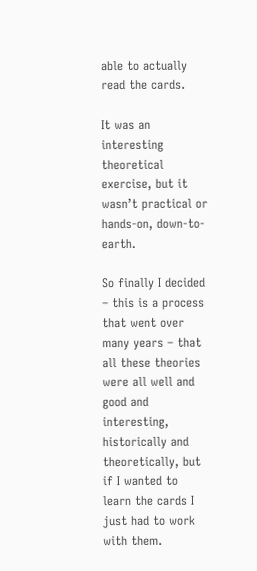able to actually read the cards.

It was an interesting theoretical exercise, but it wasn’t practical or hands-on, down-to-earth.

So finally I decided – this is a process that went over many years – that all these theories were all well and good and interesting, historically and theoretically, but if I wanted to learn the cards I just had to work with them.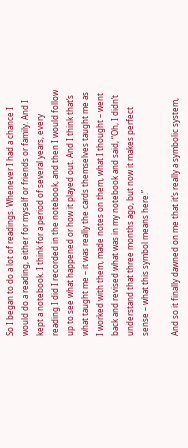So I began to do a lot of readings. Whenever I had a chance I would do a reading, either for myself or friends or family. And I kept a notebook. I think for a period of several years, every reading I did I recorded in the notebook, and then I would follow up to see what happened or how it played out. And I think that’s what taught me – it was really the cards themselves taught me as I worked with them, made notes on them, what I thought – went back and revised what was in my notebook and said, “Oh, I didn’t understand that three months ago, but now it makes perfect sense – what this symbol means here.”

And so it finally dawned on me that it’s really a symbolic system,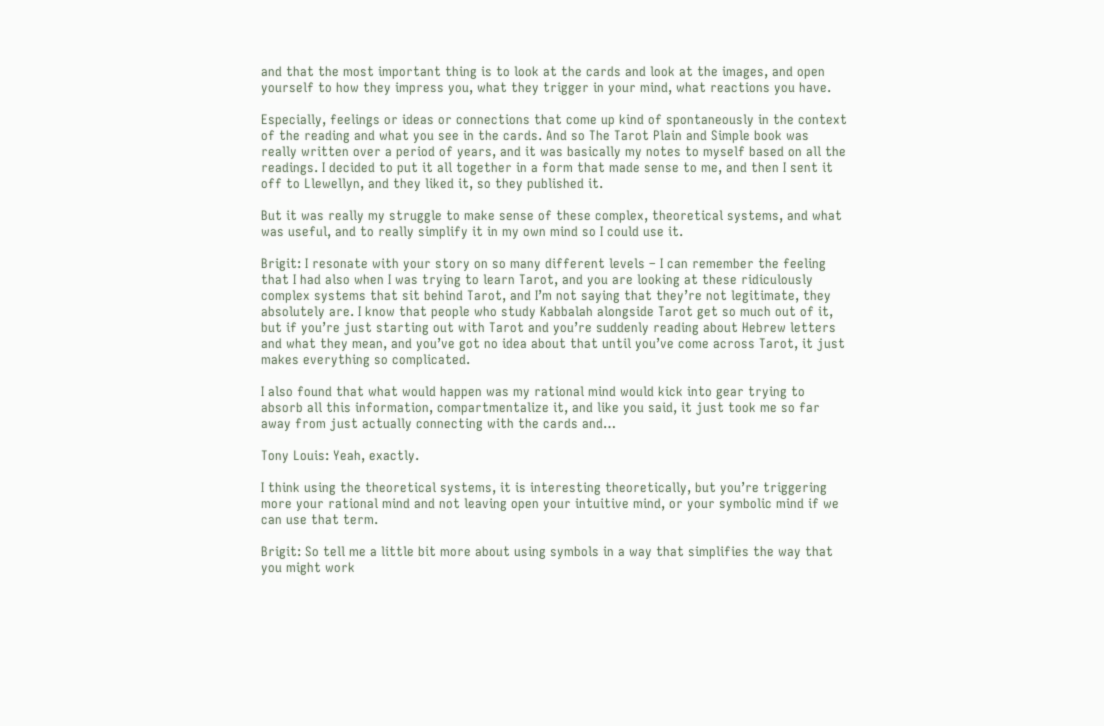and that the most important thing is to look at the cards and look at the images, and open yourself to how they impress you, what they trigger in your mind, what reactions you have.

Especially, feelings or ideas or connections that come up kind of spontaneously in the context of the reading and what you see in the cards. And so The Tarot Plain and Simple book was really written over a period of years, and it was basically my notes to myself based on all the readings. I decided to put it all together in a form that made sense to me, and then I sent it off to Llewellyn, and they liked it, so they published it.

But it was really my struggle to make sense of these complex, theoretical systems, and what was useful, and to really simplify it in my own mind so I could use it.

Brigit: I resonate with your story on so many different levels – I can remember the feeling that I had also when I was trying to learn Tarot, and you are looking at these ridiculously complex systems that sit behind Tarot, and I’m not saying that they’re not legitimate, they absolutely are. I know that people who study Kabbalah alongside Tarot get so much out of it, but if you’re just starting out with Tarot and you’re suddenly reading about Hebrew letters and what they mean, and you’ve got no idea about that until you’ve come across Tarot, it just makes everything so complicated.

I also found that what would happen was my rational mind would kick into gear trying to absorb all this information, compartmentalize it, and like you said, it just took me so far away from just actually connecting with the cards and…

Tony Louis: Yeah, exactly.

I think using the theoretical systems, it is interesting theoretically, but you’re triggering more your rational mind and not leaving open your intuitive mind, or your symbolic mind if we can use that term.

Brigit: So tell me a little bit more about using symbols in a way that simplifies the way that you might work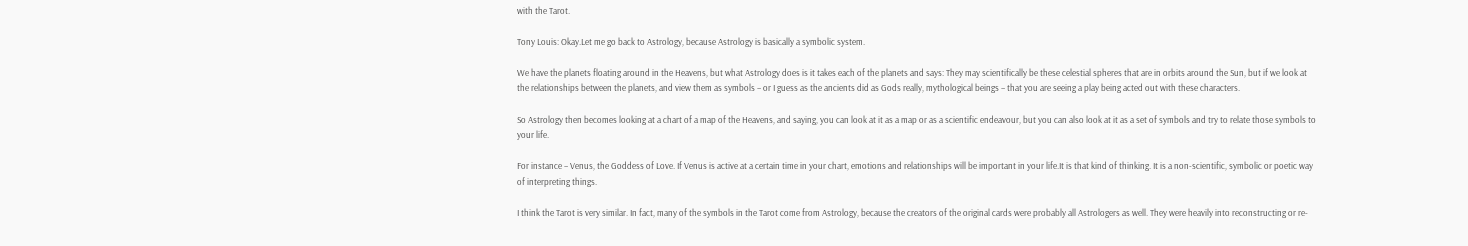with the Tarot.

Tony Louis: Okay.Let me go back to Astrology, because Astrology is basically a symbolic system.

We have the planets floating around in the Heavens, but what Astrology does is it takes each of the planets and says: They may scientifically be these celestial spheres that are in orbits around the Sun, but if we look at the relationships between the planets, and view them as symbols – or I guess as the ancients did as Gods really, mythological beings – that you are seeing a play being acted out with these characters.

So Astrology then becomes looking at a chart of a map of the Heavens, and saying, you can look at it as a map or as a scientific endeavour, but you can also look at it as a set of symbols and try to relate those symbols to your life.

For instance – Venus, the Goddess of Love. If Venus is active at a certain time in your chart, emotions and relationships will be important in your life.It is that kind of thinking. It is a non-scientific, symbolic or poetic way of interpreting things.

I think the Tarot is very similar. In fact, many of the symbols in the Tarot come from Astrology, because the creators of the original cards were probably all Astrologers as well. They were heavily into reconstructing or re-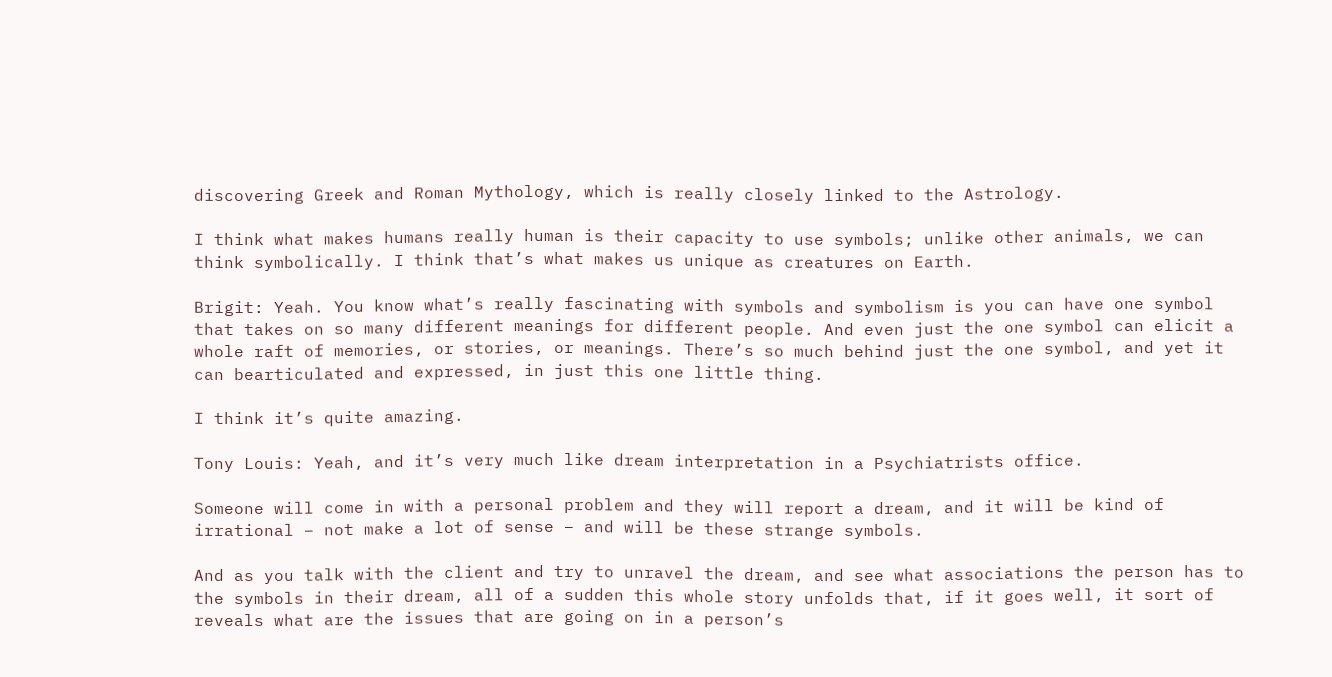discovering Greek and Roman Mythology, which is really closely linked to the Astrology.

I think what makes humans really human is their capacity to use symbols; unlike other animals, we can think symbolically. I think that’s what makes us unique as creatures on Earth.

Brigit: Yeah. You know what’s really fascinating with symbols and symbolism is you can have one symbol that takes on so many different meanings for different people. And even just the one symbol can elicit a whole raft of memories, or stories, or meanings. There’s so much behind just the one symbol, and yet it can bearticulated and expressed, in just this one little thing.

I think it’s quite amazing.

Tony Louis: Yeah, and it’s very much like dream interpretation in a Psychiatrists office.

Someone will come in with a personal problem and they will report a dream, and it will be kind of irrational – not make a lot of sense – and will be these strange symbols.

And as you talk with the client and try to unravel the dream, and see what associations the person has to the symbols in their dream, all of a sudden this whole story unfolds that, if it goes well, it sort of reveals what are the issues that are going on in a person’s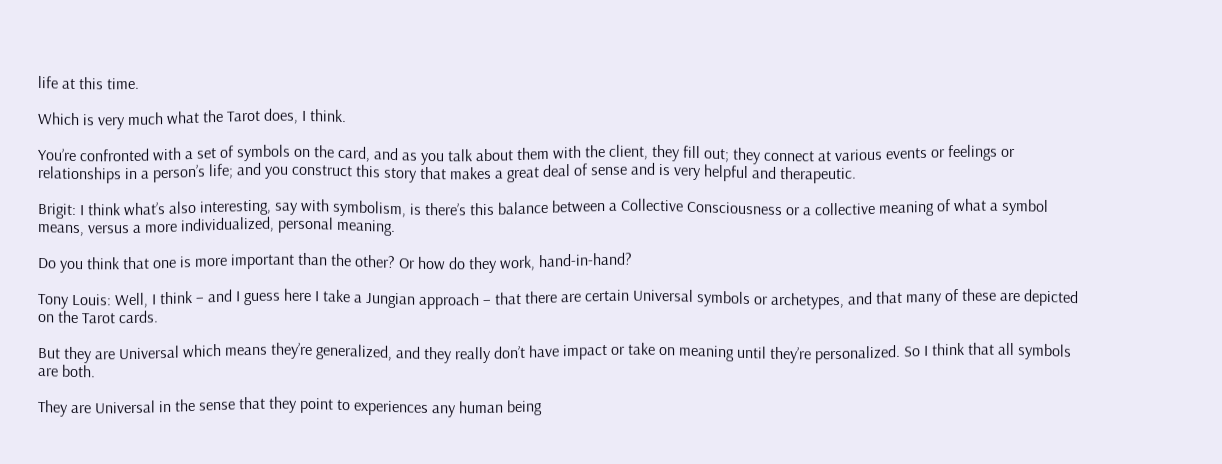life at this time.

Which is very much what the Tarot does, I think.

You’re confronted with a set of symbols on the card, and as you talk about them with the client, they fill out; they connect at various events or feelings or relationships in a person’s life; and you construct this story that makes a great deal of sense and is very helpful and therapeutic.

Brigit: I think what’s also interesting, say with symbolism, is there’s this balance between a Collective Consciousness or a collective meaning of what a symbol means, versus a more individualized, personal meaning.

Do you think that one is more important than the other? Or how do they work, hand-in-hand?

Tony Louis: Well, I think – and I guess here I take a Jungian approach – that there are certain Universal symbols or archetypes, and that many of these are depicted on the Tarot cards.

But they are Universal which means they’re generalized, and they really don’t have impact or take on meaning until they’re personalized. So I think that all symbols are both.

They are Universal in the sense that they point to experiences any human being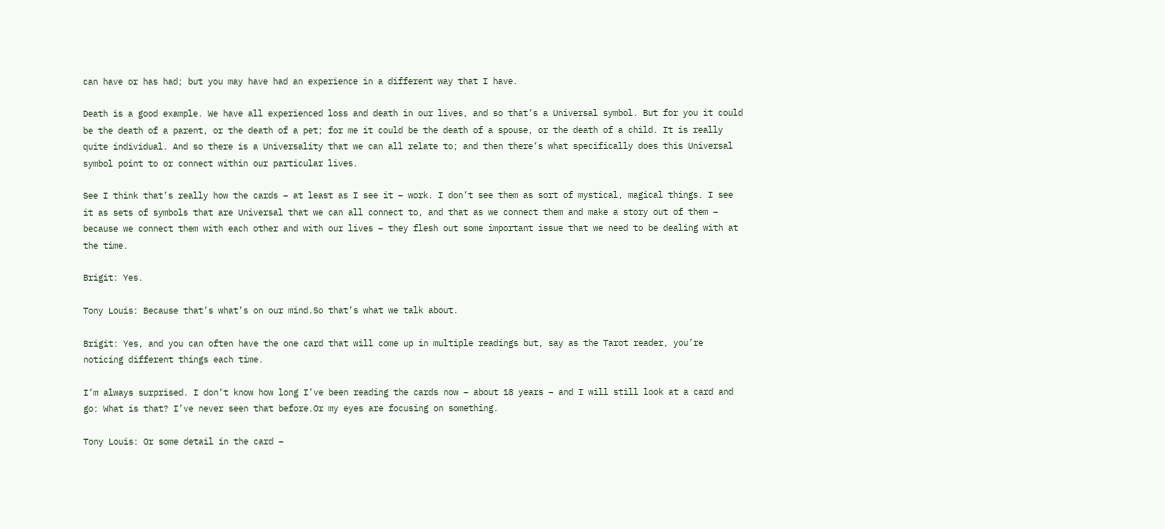can have or has had; but you may have had an experience in a different way that I have.

Death is a good example. We have all experienced loss and death in our lives, and so that’s a Universal symbol. But for you it could be the death of a parent, or the death of a pet; for me it could be the death of a spouse, or the death of a child. It is really quite individual. And so there is a Universality that we can all relate to; and then there’s what specifically does this Universal symbol point to or connect within our particular lives.

See I think that’s really how the cards – at least as I see it – work. I don’t see them as sort of mystical, magical things. I see it as sets of symbols that are Universal that we can all connect to, and that as we connect them and make a story out of them – because we connect them with each other and with our lives – they flesh out some important issue that we need to be dealing with at the time.

Brigit: Yes.

Tony Louis: Because that’s what’s on our mind.So that’s what we talk about.

Brigit: Yes, and you can often have the one card that will come up in multiple readings but, say as the Tarot reader, you’re noticing different things each time.

I’m always surprised. I don’t know how long I’ve been reading the cards now – about 18 years – and I will still look at a card and go: What is that? I’ve never seen that before.Or my eyes are focusing on something.

Tony Louis: Or some detail in the card –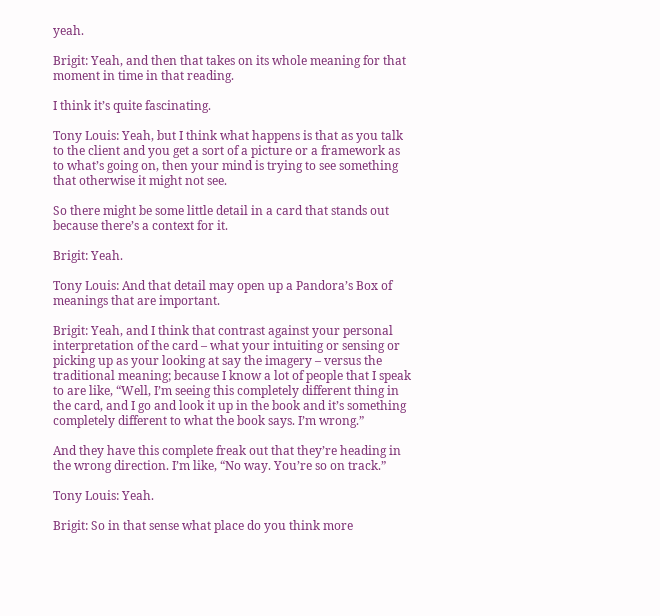yeah.

Brigit: Yeah, and then that takes on its whole meaning for that moment in time in that reading.

I think it’s quite fascinating.

Tony Louis: Yeah, but I think what happens is that as you talk to the client and you get a sort of a picture or a framework as to what’s going on, then your mind is trying to see something that otherwise it might not see.

So there might be some little detail in a card that stands out because there’s a context for it.

Brigit: Yeah.

Tony Louis: And that detail may open up a Pandora’s Box of meanings that are important.

Brigit: Yeah, and I think that contrast against your personal interpretation of the card – what your intuiting or sensing or picking up as your looking at say the imagery – versus the traditional meaning; because I know a lot of people that I speak to are like, “Well, I’m seeing this completely different thing in the card, and I go and look it up in the book and it’s something completely different to what the book says. I’m wrong.”

And they have this complete freak out that they’re heading in the wrong direction. I’m like, “No way. You’re so on track.”

Tony Louis: Yeah.

Brigit: So in that sense what place do you think more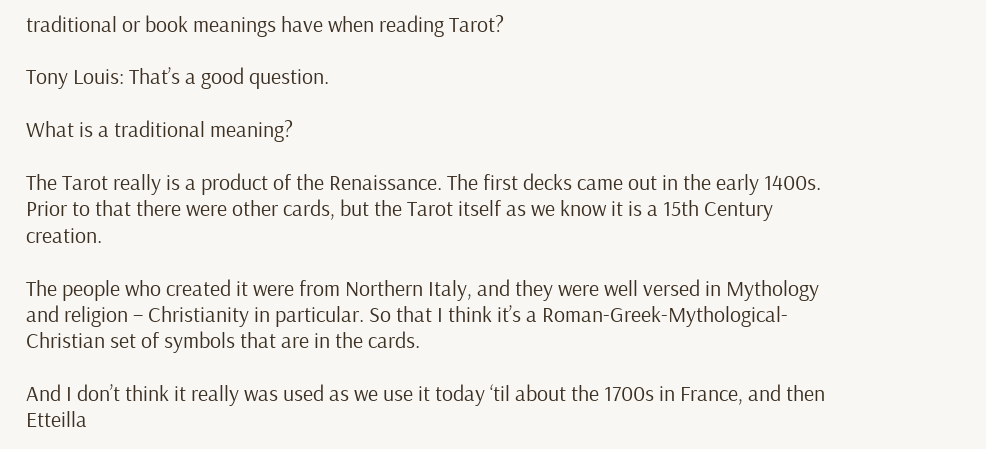traditional or book meanings have when reading Tarot?

Tony Louis: That’s a good question.

What is a traditional meaning?

The Tarot really is a product of the Renaissance. The first decks came out in the early 1400s. Prior to that there were other cards, but the Tarot itself as we know it is a 15th Century creation.

The people who created it were from Northern Italy, and they were well versed in Mythology and religion – Christianity in particular. So that I think it’s a Roman-Greek-Mythological-Christian set of symbols that are in the cards.

And I don’t think it really was used as we use it today ‘til about the 1700s in France, and then Etteilla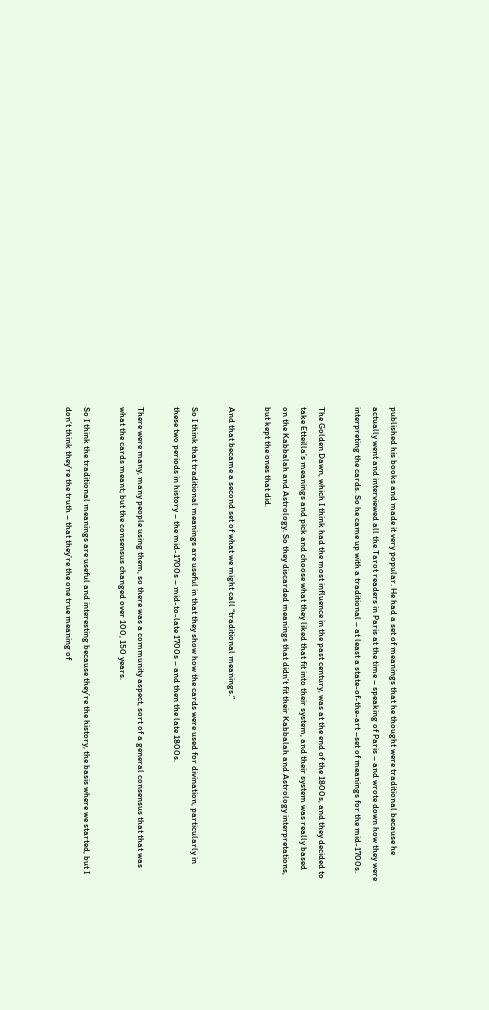published his books and made it very popular. He had a set of meanings that he thought were traditional because he actually went and interviewed all the Tarot readers in Paris at the time – speaking of Paris – and wrote down how they were interpreting the cards. So he came up with a traditional – at least a state-of-the-art –set of meanings for the mid-1700s.

The Golden Dawn, which I think had the most influence in the past century, was at the end of the 1800s, and they decided to take Etteilla’s meanings and pick and choose what they liked that fit into their system, and their system was really based on the Kabbalah and Astrology. So they discarded meanings that didn’t fit their Kabbalah and Astrology interpretations, but kept the ones that did.

And that became a second set of what we might call “traditional meanings.”

So I think that traditional meanings are useful in that they show how the cards were used for divination, particularly in these two periods in history – the mid-1700s – mid-to-late 1700s – and then the late 1800s.

There were many, many people using them, so there was a community aspect, sort of a general consensus that that was what the cards meant; but the consensus changed over 100, 150 years.

So I think the traditional meanings are useful and interesting because they’re the history, the basis where we started, but I don’t think they’re the truth – that they’re the one true meaning of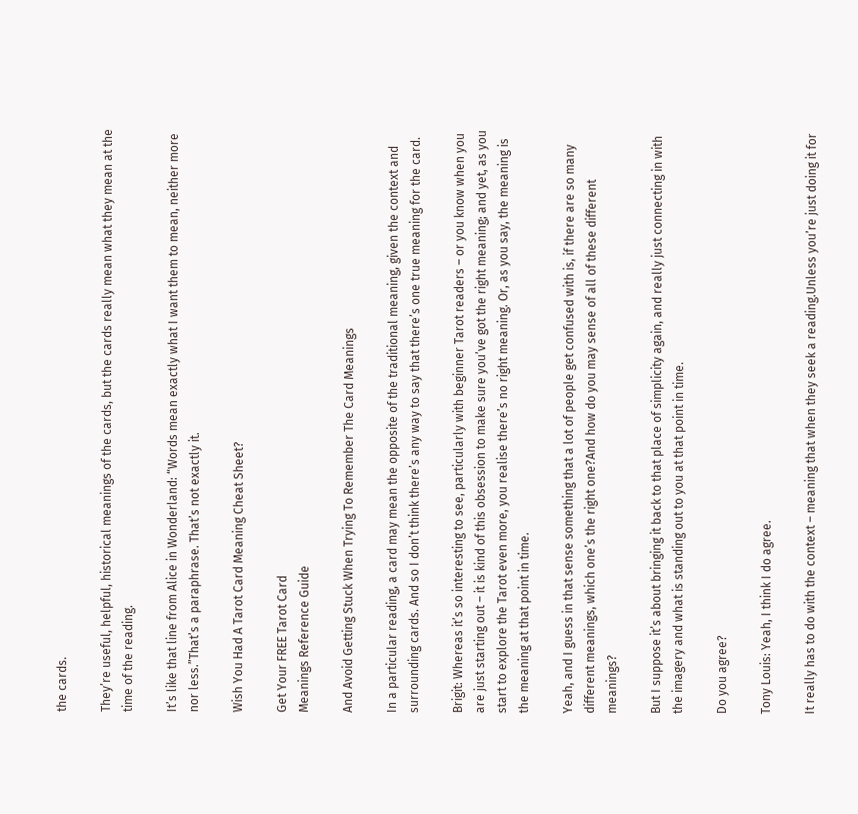the cards.

They’re useful, helpful, historical meanings of the cards, but the cards really mean what they mean at the time of the reading.

It’s like that line from Alice in Wonderland: “Words mean exactly what I want them to mean, neither more nor less.”That’s a paraphrase. That’s not exactly it.

Wish You Had A Tarot Card Meaning Cheat Sheet?

Get Your FREE Tarot Card
Meanings Reference Guide

And Avoid Getting Stuck When Trying To Remember The Card Meanings

In a particular reading, a card may mean the opposite of the traditional meaning, given the context and surrounding cards. And so I don’t think there’s any way to say that there’s one true meaning for the card.

Brigit: Whereas it’s so interesting to see, particularly with beginner Tarot readers – or you know when you are just starting out – it is kind of this obsession to make sure you’ve got the right meaning; and yet, as you start to explore the Tarot even more, you realise there’s no right meaning. Or, as you say, the meaning is the meaning at that point in time.

Yeah, and I guess in that sense something that a lot of people get confused with is, if there are so many different meanings, which one’s the right one?And how do you may sense of all of these different meanings?

But I suppose it’s about bringing it back to that place of simplicity again, and really just connecting in with the imagery and what is standing out to you at that point in time.

Do you agree?

Tony Louis: Yeah, I think I do agree.

It really has to do with the context – meaning that when they seek a reading.Unless you’re just doing it for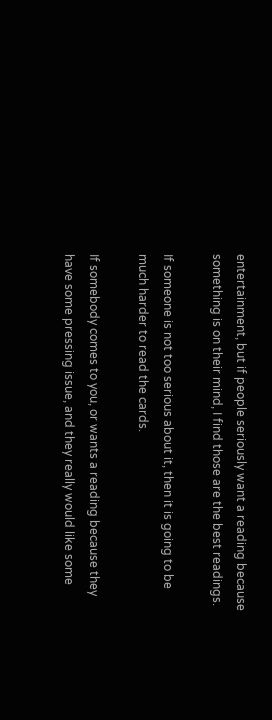entertainment, but if people seriously want a reading because something is on their mind, I find those are the best readings.

If someone is not too serious about it, then it is going to be much harder to read the cards.

If somebody comes to you, or wants a reading because they have some pressing issue, and they really would like some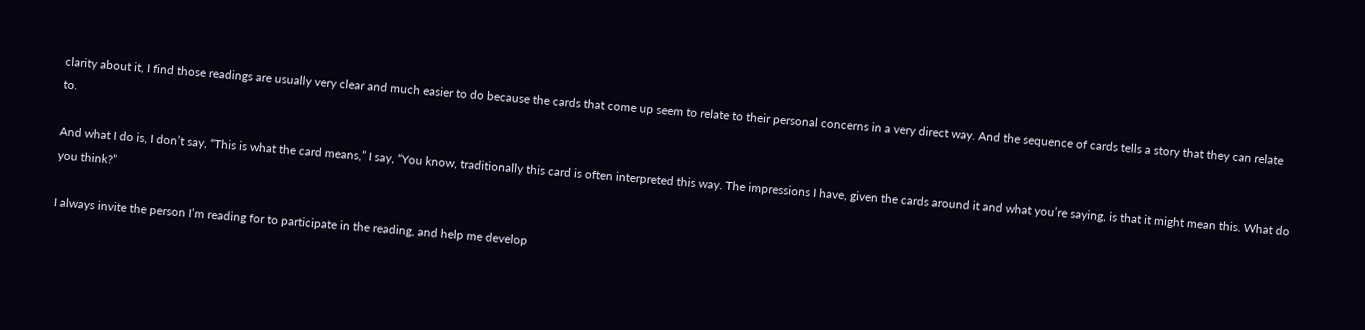clarity about it, I find those readings are usually very clear and much easier to do because the cards that come up seem to relate to their personal concerns in a very direct way. And the sequence of cards tells a story that they can relate to.

And what I do is, I don’t say, “This is what the card means,” I say, “You know, traditionally this card is often interpreted this way. The impressions I have, given the cards around it and what you’re saying, is that it might mean this. What do you think?”

I always invite the person I’m reading for to participate in the reading, and help me develop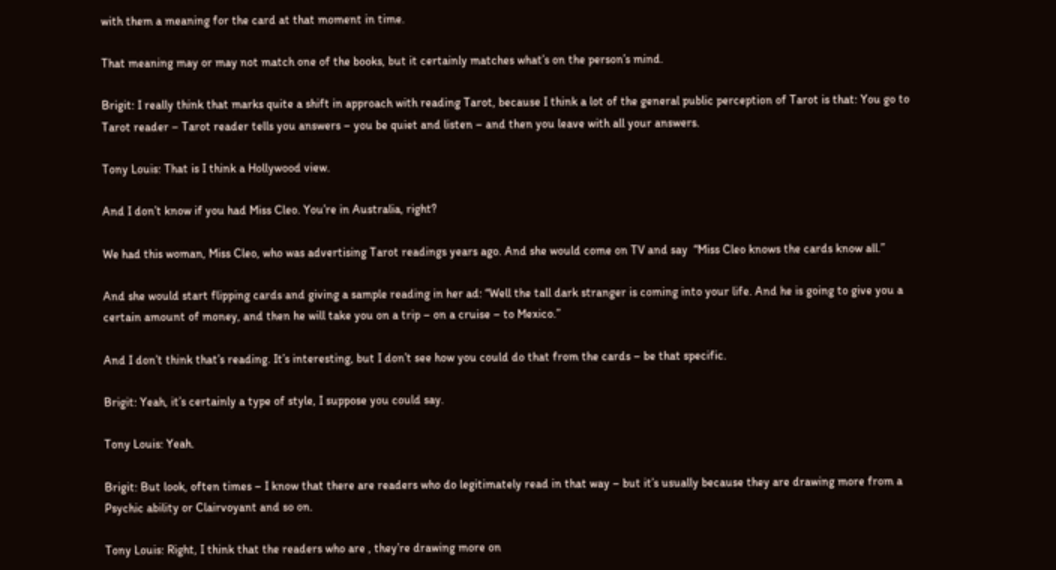with them a meaning for the card at that moment in time.

That meaning may or may not match one of the books, but it certainly matches what’s on the person’s mind.

Brigit: I really think that marks quite a shift in approach with reading Tarot, because I think a lot of the general public perception of Tarot is that: You go to Tarot reader – Tarot reader tells you answers – you be quiet and listen – and then you leave with all your answers.

Tony Louis: That is I think a Hollywood view.

And I don’t know if you had Miss Cleo. You’re in Australia, right?

We had this woman, Miss Cleo, who was advertising Tarot readings years ago. And she would come on TV and say  “Miss Cleo knows the cards know all.”

And she would start flipping cards and giving a sample reading in her ad: “Well the tall dark stranger is coming into your life. And he is going to give you a certain amount of money, and then he will take you on a trip – on a cruise – to Mexico.”

And I don’t think that’s reading. It’s interesting, but I don’t see how you could do that from the cards – be that specific.

Brigit: Yeah, it’s certainly a type of style, I suppose you could say.

Tony Louis: Yeah.

Brigit: But look, often times – I know that there are readers who do legitimately read in that way – but it’s usually because they are drawing more from a Psychic ability or Clairvoyant and so on.

Tony Louis: Right, I think that the readers who are , they’re drawing more on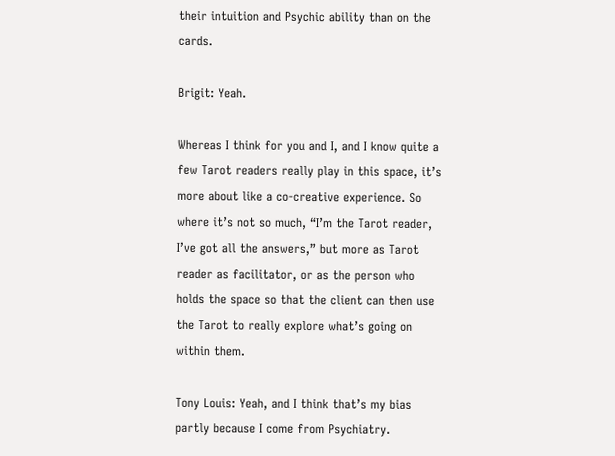their intuition and Psychic ability than on the cards.

Brigit: Yeah.

Whereas I think for you and I, and I know quite a few Tarot readers really play in this space, it’s more about like a co-creative experience. So where it’s not so much, “I’m the Tarot reader, I’ve got all the answers,” but more as Tarot reader as facilitator, or as the person who holds the space so that the client can then use the Tarot to really explore what’s going on within them.

Tony Louis: Yeah, and I think that’s my bias partly because I come from Psychiatry.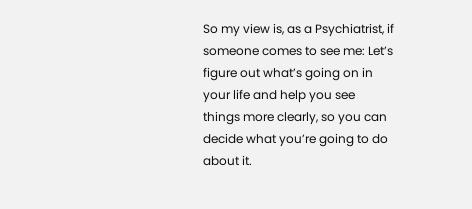So my view is, as a Psychiatrist, if someone comes to see me: Let’s figure out what’s going on in your life and help you see things more clearly, so you can decide what you’re going to do about it.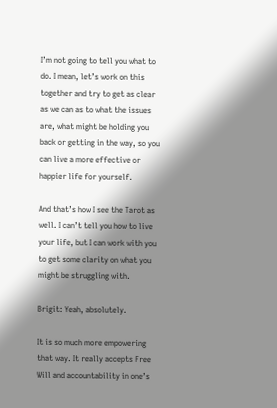I’m not going to tell you what to do. I mean, let’s work on this together and try to get as clear as we can as to what the issues are, what might be holding you back or getting in the way, so you can live a more effective or happier life for yourself.

And that’s how I see the Tarot as well. I can’t tell you how to live your life, but I can work with you to get some clarity on what you might be struggling with.

Brigit: Yeah, absolutely.

It is so much more empowering that way. It really accepts Free Will and accountability in one’s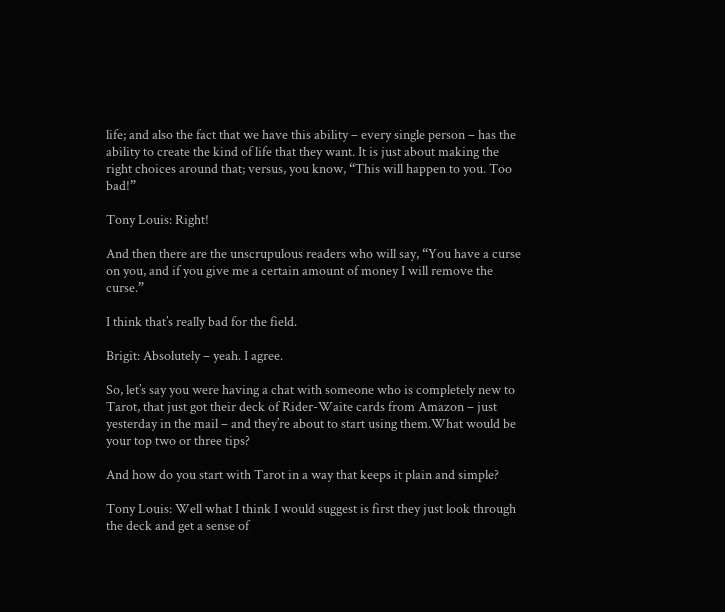life; and also the fact that we have this ability – every single person – has the ability to create the kind of life that they want. It is just about making the right choices around that; versus, you know, “This will happen to you. Too bad!”

Tony Louis: Right!

And then there are the unscrupulous readers who will say, “You have a curse on you, and if you give me a certain amount of money I will remove the curse.”

I think that’s really bad for the field.

Brigit: Absolutely – yeah. I agree.

So, let’s say you were having a chat with someone who is completely new to Tarot, that just got their deck of Rider-Waite cards from Amazon – just yesterday in the mail – and they’re about to start using them.What would be your top two or three tips?

And how do you start with Tarot in a way that keeps it plain and simple?

Tony Louis: Well what I think I would suggest is first they just look through the deck and get a sense of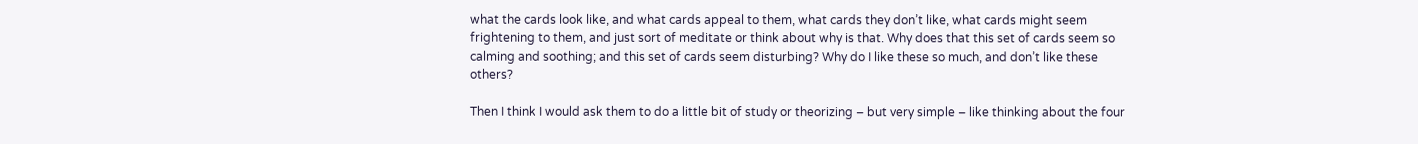what the cards look like, and what cards appeal to them, what cards they don’t like, what cards might seem frightening to them, and just sort of meditate or think about why is that. Why does that this set of cards seem so calming and soothing; and this set of cards seem disturbing? Why do I like these so much, and don’t like these others?

Then I think I would ask them to do a little bit of study or theorizing – but very simple – like thinking about the four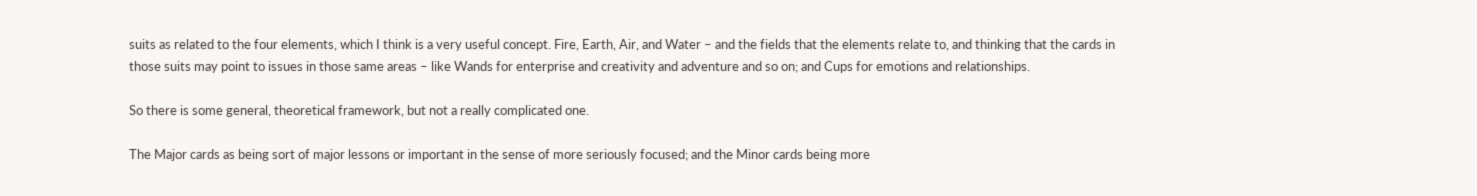suits as related to the four elements, which I think is a very useful concept. Fire, Earth, Air, and Water – and the fields that the elements relate to, and thinking that the cards in those suits may point to issues in those same areas – like Wands for enterprise and creativity and adventure and so on; and Cups for emotions and relationships.

So there is some general, theoretical framework, but not a really complicated one.

The Major cards as being sort of major lessons or important in the sense of more seriously focused; and the Minor cards being more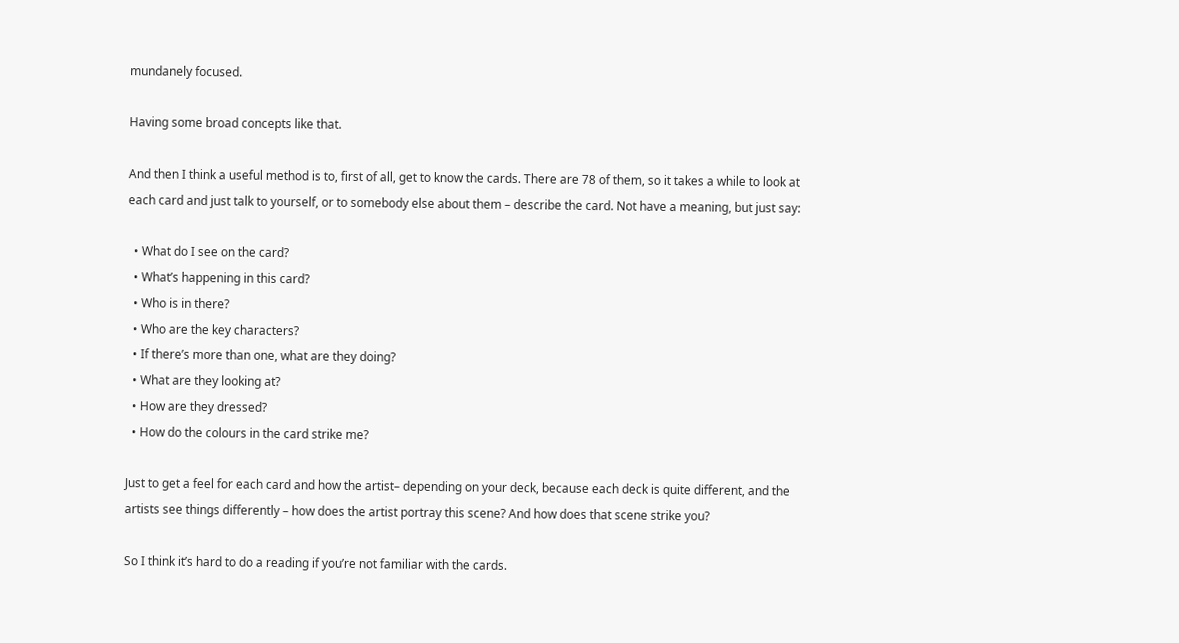mundanely focused.

Having some broad concepts like that.

And then I think a useful method is to, first of all, get to know the cards. There are 78 of them, so it takes a while to look at each card and just talk to yourself, or to somebody else about them – describe the card. Not have a meaning, but just say:

  • What do I see on the card?
  • What’s happening in this card?
  • Who is in there?
  • Who are the key characters?
  • If there’s more than one, what are they doing?
  • What are they looking at?
  • How are they dressed?
  • How do the colours in the card strike me?

Just to get a feel for each card and how the artist– depending on your deck, because each deck is quite different, and the artists see things differently – how does the artist portray this scene? And how does that scene strike you?

So I think it’s hard to do a reading if you’re not familiar with the cards.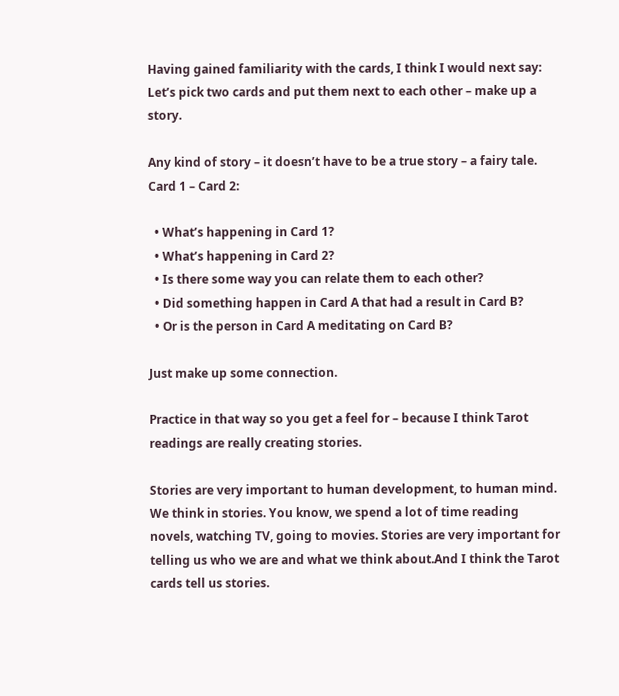Having gained familiarity with the cards, I think I would next say: Let’s pick two cards and put them next to each other – make up a story.

Any kind of story – it doesn’t have to be a true story – a fairy tale. Card 1 – Card 2:

  • What’s happening in Card 1?
  • What’s happening in Card 2?
  • Is there some way you can relate them to each other?
  • Did something happen in Card A that had a result in Card B?
  • Or is the person in Card A meditating on Card B?

Just make up some connection.

Practice in that way so you get a feel for – because I think Tarot readings are really creating stories.

Stories are very important to human development, to human mind. We think in stories. You know, we spend a lot of time reading novels, watching TV, going to movies. Stories are very important for telling us who we are and what we think about.And I think the Tarot cards tell us stories.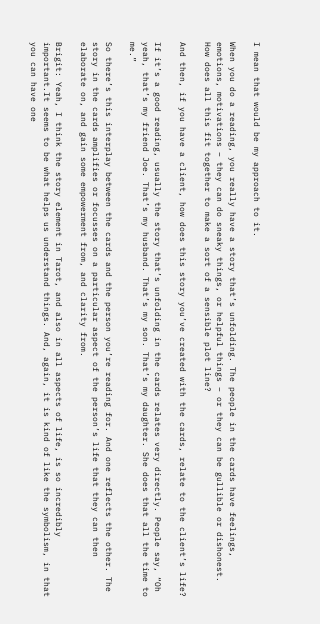I mean that would be my approach to it.

When you do a reading, you really have a story that’s unfolding. The people in the cards have feelings, emotions, motivations – they can do sneaky things, or helpful things – or they can be gullible or dishonest. How does all this fit together to make a sort of a sensible plot line?

And then, if you have a client, how does this story you’ve created with the cards, relate to the client’s life?

If it’s a good reading, usually the story that’s unfolding in the cards relates very directly. People say, “Oh yeah, that’s my friend Joe. That’s my husband. That’s my son. That’s my daughter. She does that all the time to me.”

So there’s this interplay between the cards and the person you’re reading for. And one reflects the other. The story in the cards amplifies or focusses on a particular aspect of the person’s life that they can then elaborate on, and gain some empowerment from, and clarity from.

Brigit: Yeah, I think the story element in Tarot, and also in all aspects of life, is so incredibly important.It seems to be what helps us understand things. And, again, it is kind of like the symbolism, in that you can have one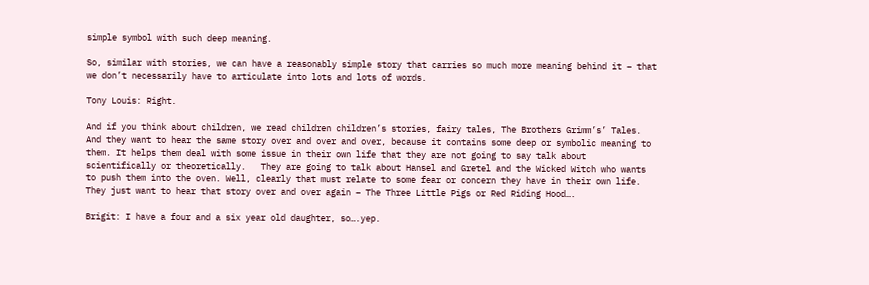simple symbol with such deep meaning.

So, similar with stories, we can have a reasonably simple story that carries so much more meaning behind it – that we don’t necessarily have to articulate into lots and lots of words.

Tony Louis: Right.

And if you think about children, we read children children’s stories, fairy tales, The Brothers Grimm’s’ Tales. And they want to hear the same story over and over and over, because it contains some deep or symbolic meaning to them. It helps them deal with some issue in their own life that they are not going to say talk about scientifically or theoretically.   They are going to talk about Hansel and Gretel and the Wicked Witch who wants to push them into the oven. Well, clearly that must relate to some fear or concern they have in their own life. They just want to hear that story over and over again – The Three Little Pigs or Red Riding Hood….

Brigit: I have a four and a six year old daughter, so….yep.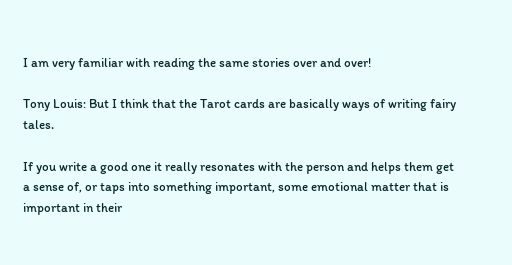I am very familiar with reading the same stories over and over!

Tony Louis: But I think that the Tarot cards are basically ways of writing fairy tales.

If you write a good one it really resonates with the person and helps them get a sense of, or taps into something important, some emotional matter that is important in their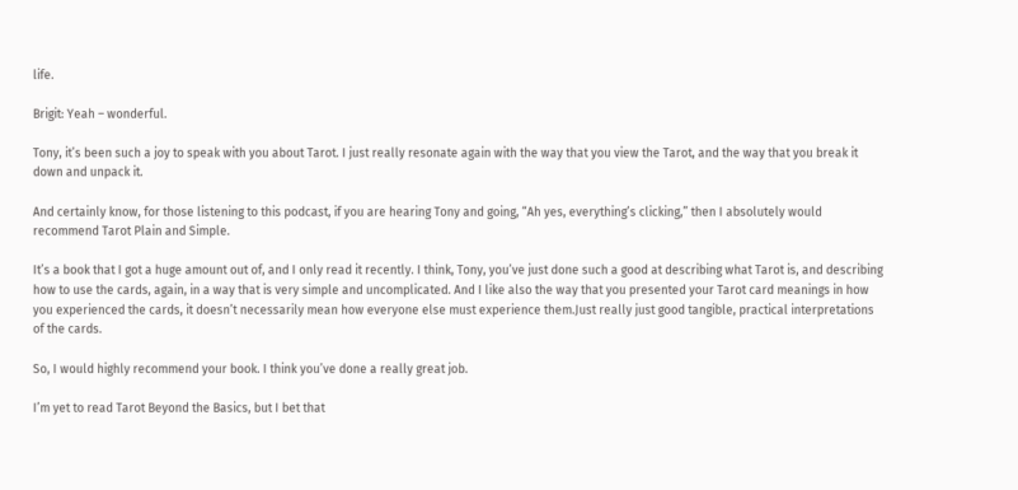life.

Brigit: Yeah – wonderful.

Tony, it’s been such a joy to speak with you about Tarot. I just really resonate again with the way that you view the Tarot, and the way that you break it down and unpack it.

And certainly know, for those listening to this podcast, if you are hearing Tony and going, “Ah yes, everything’s clicking,” then I absolutely would recommend Tarot Plain and Simple.

It’s a book that I got a huge amount out of, and I only read it recently. I think, Tony, you’ve just done such a good at describing what Tarot is, and describing how to use the cards, again, in a way that is very simple and uncomplicated. And I like also the way that you presented your Tarot card meanings in how you experienced the cards, it doesn’t necessarily mean how everyone else must experience them.Just really just good tangible, practical interpretations of the cards.

So, I would highly recommend your book. I think you’ve done a really great job.

I’m yet to read Tarot Beyond the Basics, but I bet that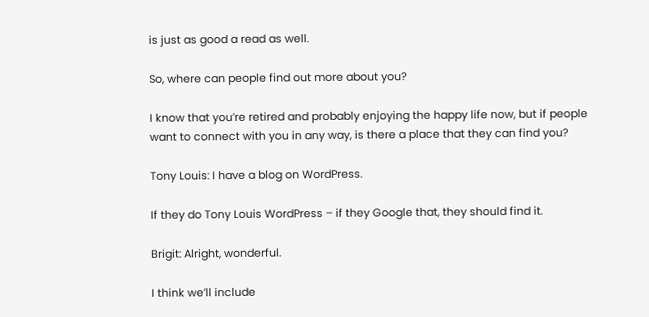is just as good a read as well.

So, where can people find out more about you?

I know that you’re retired and probably enjoying the happy life now, but if people want to connect with you in any way, is there a place that they can find you?

Tony Louis: I have a blog on WordPress.

If they do Tony Louis WordPress – if they Google that, they should find it.

Brigit: Alright, wonderful.

I think we’ll include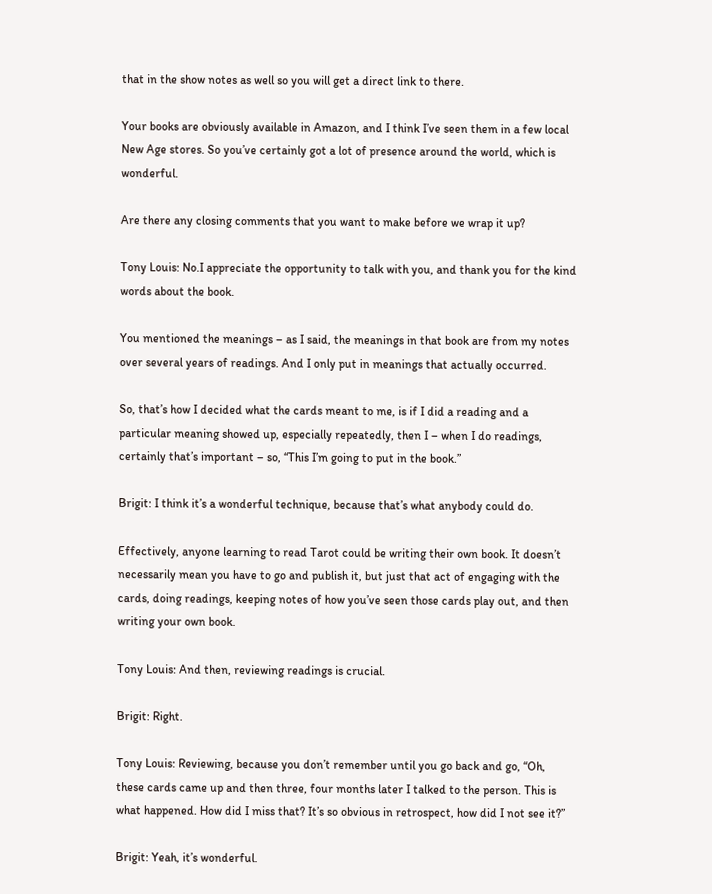that in the show notes as well so you will get a direct link to there.

Your books are obviously available in Amazon, and I think I’ve seen them in a few local New Age stores. So you’ve certainly got a lot of presence around the world, which is wonderful.

Are there any closing comments that you want to make before we wrap it up?

Tony Louis: No.I appreciate the opportunity to talk with you, and thank you for the kind words about the book.

You mentioned the meanings – as I said, the meanings in that book are from my notes over several years of readings. And I only put in meanings that actually occurred.

So, that’s how I decided what the cards meant to me, is if I did a reading and a particular meaning showed up, especially repeatedly, then I – when I do readings, certainly that’s important – so, “This I’m going to put in the book.”

Brigit: I think it’s a wonderful technique, because that’s what anybody could do.

Effectively, anyone learning to read Tarot could be writing their own book. It doesn’t necessarily mean you have to go and publish it, but just that act of engaging with the cards, doing readings, keeping notes of how you’ve seen those cards play out, and then writing your own book.

Tony Louis: And then, reviewing readings is crucial.

Brigit: Right.

Tony Louis: Reviewing, because you don’t remember until you go back and go, “Oh, these cards came up and then three, four months later I talked to the person. This is what happened. How did I miss that? It’s so obvious in retrospect, how did I not see it?”

Brigit: Yeah, it’s wonderful.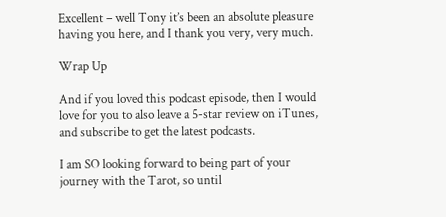Excellent – well Tony it’s been an absolute pleasure having you here, and I thank you very, very much.

Wrap Up

And if you loved this podcast episode, then I would love for you to also leave a 5-star review on iTunes, and subscribe to get the latest podcasts.

I am SO looking forward to being part of your journey with the Tarot, so until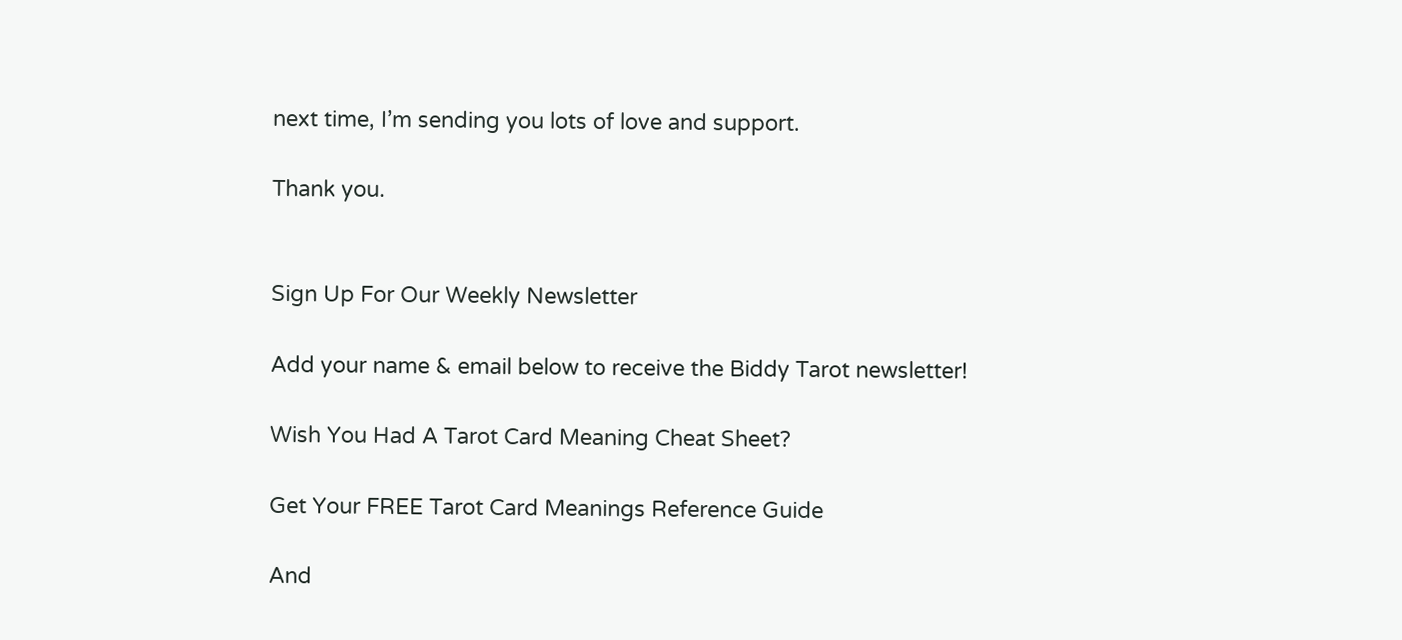next time, I’m sending you lots of love and support.

Thank you.


Sign Up For Our Weekly Newsletter

Add your name & email below to receive the Biddy Tarot newsletter!

Wish You Had A Tarot Card Meaning Cheat Sheet?

Get Your FREE Tarot Card Meanings Reference Guide

And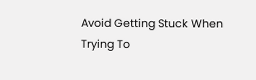Avoid Getting Stuck When Trying To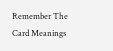Remember The Card Meanings